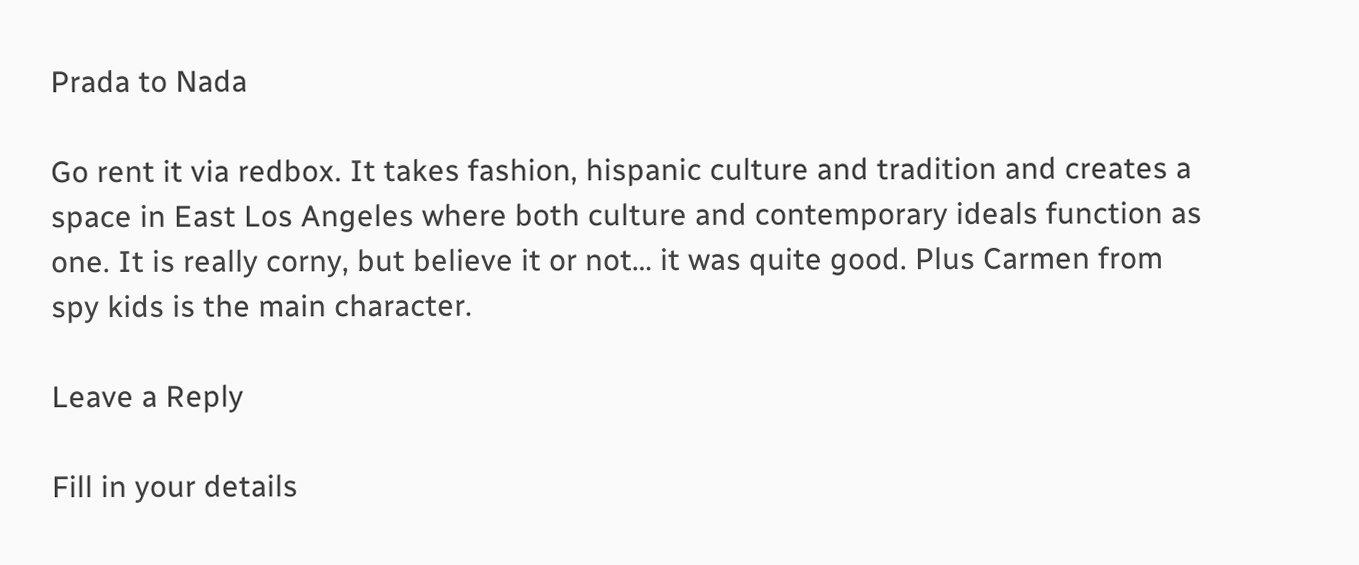Prada to Nada

Go rent it via redbox. It takes fashion, hispanic culture and tradition and creates a space in East Los Angeles where both culture and contemporary ideals function as one. It is really corny, but believe it or not… it was quite good. Plus Carmen from spy kids is the main character.

Leave a Reply

Fill in your details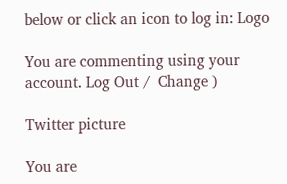below or click an icon to log in: Logo

You are commenting using your account. Log Out /  Change )

Twitter picture

You are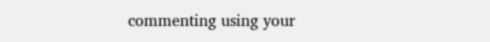commenting using your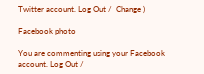Twitter account. Log Out /  Change )

Facebook photo

You are commenting using your Facebook account. Log Out /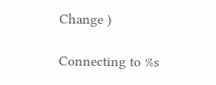Change )

Connecting to %s